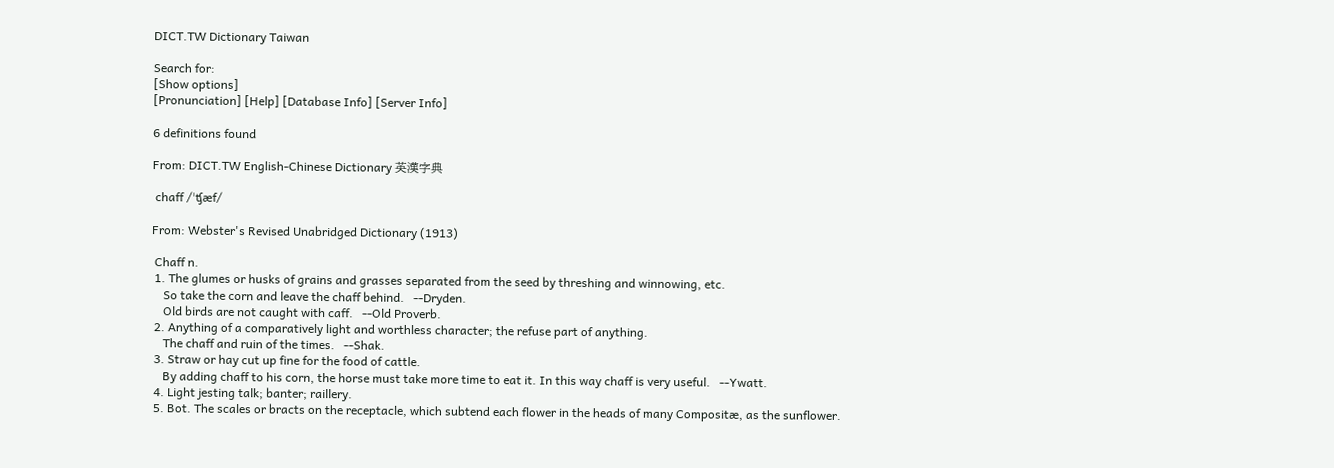DICT.TW Dictionary Taiwan

Search for:
[Show options]
[Pronunciation] [Help] [Database Info] [Server Info]

6 definitions found

From: DICT.TW English-Chinese Dictionary 英漢字典

 chaff /ˈʧæf/

From: Webster's Revised Unabridged Dictionary (1913)

 Chaff n.
 1. The glumes or husks of grains and grasses separated from the seed by threshing and winnowing, etc.
    So take the corn and leave the chaff behind.   --Dryden.
    Old birds are not caught with caff.   --Old Proverb.
 2. Anything of a comparatively light and worthless character; the refuse part of anything.
    The chaff and ruin of the times.   --Shak.
 3. Straw or hay cut up fine for the food of cattle.
    By adding chaff to his corn, the horse must take more time to eat it. In this way chaff is very useful.   --Ywatt.
 4. Light jesting talk; banter; raillery.
 5. Bot. The scales or bracts on the receptacle, which subtend each flower in the heads of many Compositæ, as the sunflower.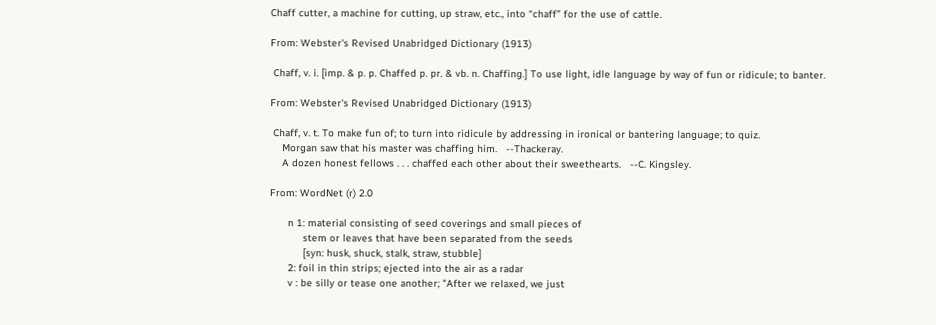Chaff cutter, a machine for cutting, up straw, etc., into “chaff” for the use of cattle.

From: Webster's Revised Unabridged Dictionary (1913)

 Chaff, v. i. [imp. & p. p. Chaffed p. pr. & vb. n. Chaffing.] To use light, idle language by way of fun or ridicule; to banter.

From: Webster's Revised Unabridged Dictionary (1913)

 Chaff, v. t. To make fun of; to turn into ridicule by addressing in ironical or bantering language; to quiz.
    Morgan saw that his master was chaffing him.   --Thackeray.
    A dozen honest fellows . . . chaffed each other about their sweethearts.   --C. Kingsley.

From: WordNet (r) 2.0

      n 1: material consisting of seed coverings and small pieces of
           stem or leaves that have been separated from the seeds
           [syn: husk, shuck, stalk, straw, stubble]
      2: foil in thin strips; ejected into the air as a radar
      v : be silly or tease one another; "After we relaxed, we just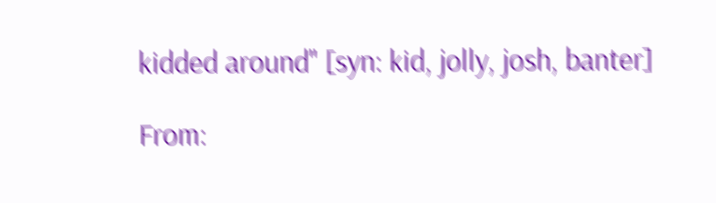kidded around" [syn: kid, jolly, josh, banter]

From: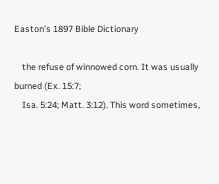Easton's 1897 Bible Dictionary

    the refuse of winnowed corn. It was usually burned (Ex. 15:7;
    Isa. 5:24; Matt. 3:12). This word sometimes,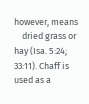however, means
    dried grass or hay (Isa. 5:24; 33:11). Chaff is used as a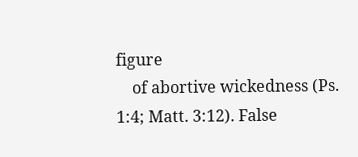figure
    of abortive wickedness (Ps. 1:4; Matt. 3:12). False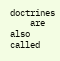doctrines
    are also called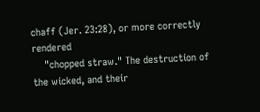chaff (Jer. 23:28), or more correctly rendered
    "chopped straw." The destruction of the wicked, and their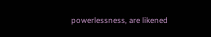powerlessness, are likened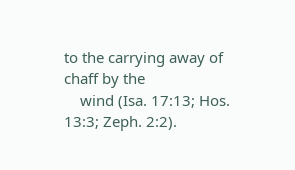to the carrying away of chaff by the
    wind (Isa. 17:13; Hos. 13:3; Zeph. 2:2).